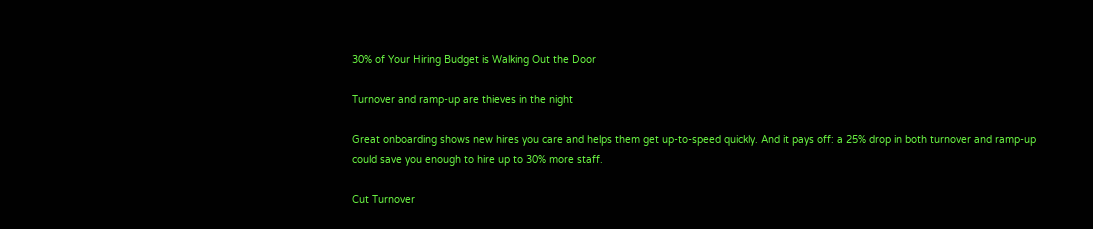30% of Your Hiring Budget is Walking Out the Door

Turnover and ramp-up are thieves in the night

Great onboarding shows new hires you care and helps them get up-to-speed quickly. And it pays off: a 25% drop in both turnover and ramp-up could save you enough to hire up to 30% more staff.

Cut Turnover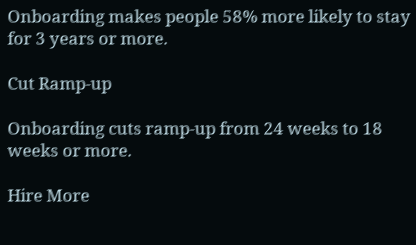Onboarding makes people 58% more likely to stay for 3 years or more.

Cut Ramp-up

Onboarding cuts ramp-up from 24 weeks to 18 weeks or more.

Hire More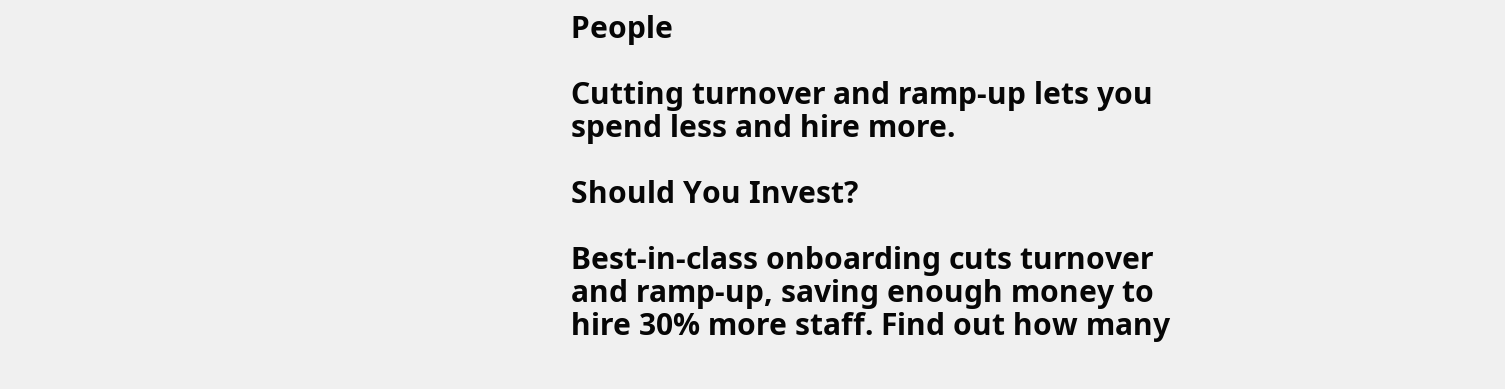People

Cutting turnover and ramp-up lets you spend less and hire more.

Should You Invest?

Best-in-class onboarding cuts turnover and ramp-up, saving enough money to hire 30% more staff. Find out how many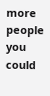more people you could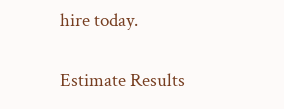hire today.

Estimate Results